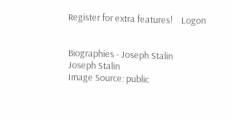Register for extra features!    Logon


Biographies - Joseph Stalin
Joseph Stalin
Image Source: public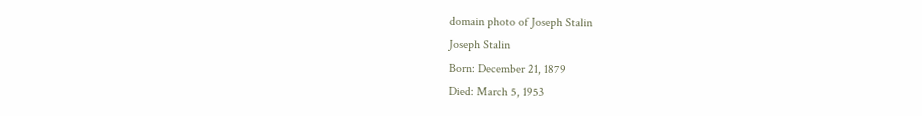domain photo of Joseph Stalin
Joseph Stalin
Born: December 21, 1879
Died: March 5, 1953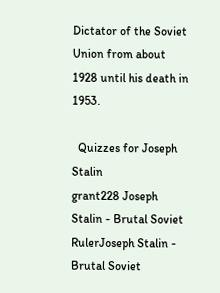Dictator of the Soviet Union from about 1928 until his death in 1953.

  Quizzes for Joseph Stalin
grant228 Joseph Stalin - Brutal Soviet RulerJoseph Stalin - Brutal Soviet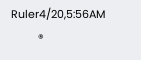Ruler4/20,5:56AM
         ®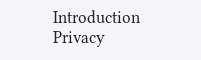Introduction    Privacy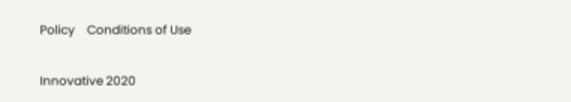Policy    Conditions of Use

Innovative 2020